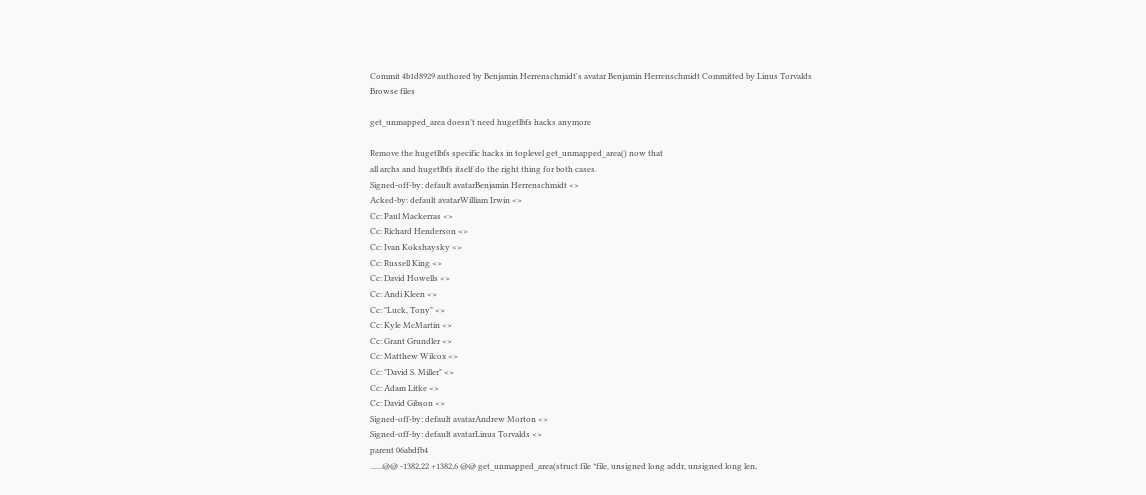Commit 4b1d8929 authored by Benjamin Herrenschmidt's avatar Benjamin Herrenschmidt Committed by Linus Torvalds
Browse files

get_unmapped_area doesn't need hugetlbfs hacks anymore

Remove the hugetlbfs specific hacks in toplevel get_unmapped_area() now that
all archs and hugetlbfs itself do the right thing for both cases.
Signed-off-by: default avatarBenjamin Herrenschmidt <>
Acked-by: default avatarWilliam Irwin <>
Cc: Paul Mackerras <>
Cc: Richard Henderson <>
Cc: Ivan Kokshaysky <>
Cc: Russell King <>
Cc: David Howells <>
Cc: Andi Kleen <>
Cc: "Luck, Tony" <>
Cc: Kyle McMartin <>
Cc: Grant Grundler <>
Cc: Matthew Wilcox <>
Cc: "David S. Miller" <>
Cc: Adam Litke <>
Cc: David Gibson <>
Signed-off-by: default avatarAndrew Morton <>
Signed-off-by: default avatarLinus Torvalds <>
parent 06abdfb4
......@@ -1382,22 +1382,6 @@ get_unmapped_area(struct file *file, unsigned long addr, unsigned long len,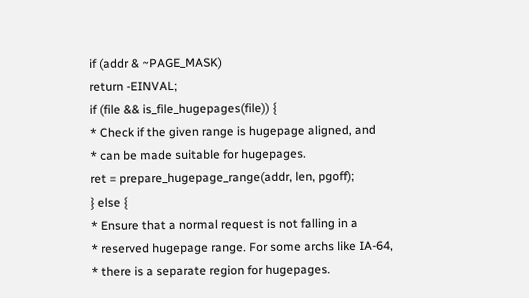if (addr & ~PAGE_MASK)
return -EINVAL;
if (file && is_file_hugepages(file)) {
* Check if the given range is hugepage aligned, and
* can be made suitable for hugepages.
ret = prepare_hugepage_range(addr, len, pgoff);
} else {
* Ensure that a normal request is not falling in a
* reserved hugepage range. For some archs like IA-64,
* there is a separate region for hugepages.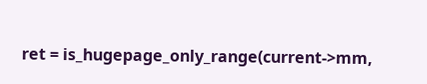ret = is_hugepage_only_range(current->mm,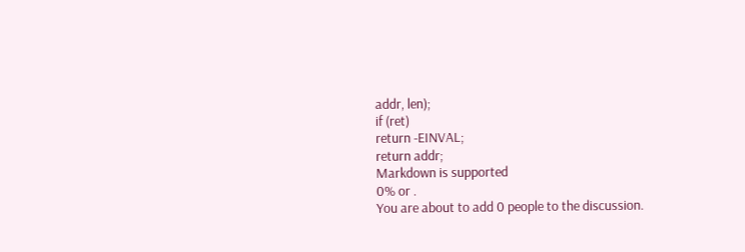addr, len);
if (ret)
return -EINVAL;
return addr;
Markdown is supported
0% or .
You are about to add 0 people to the discussion.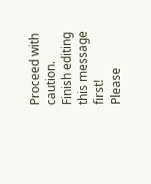Proceed with caution.
Finish editing this message first!
Please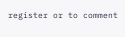register or to comment